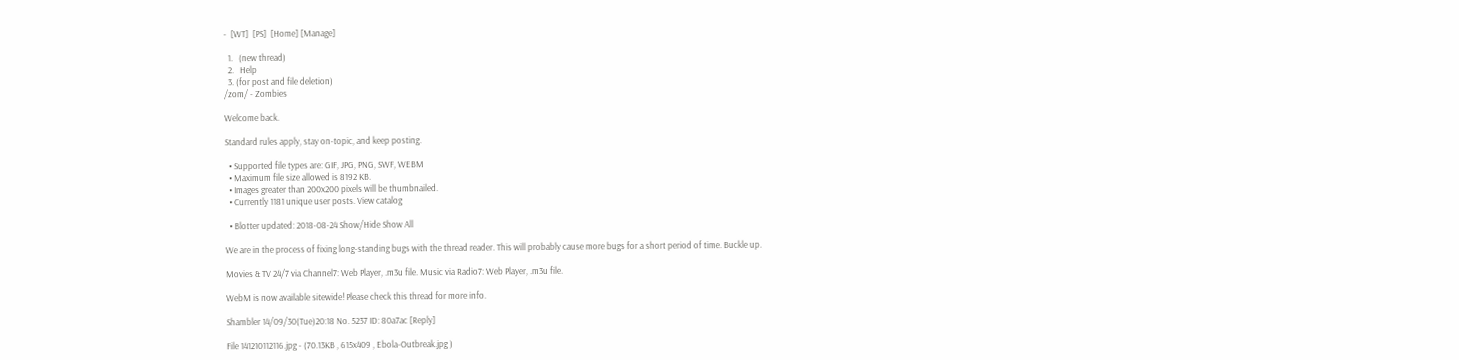-  [WT]  [PS]  [Home] [Manage]

  1.   (new thread)
  2.   Help
  3. (for post and file deletion)
/zom/ - Zombies

Welcome back.

Standard rules apply, stay on-topic, and keep posting.

  • Supported file types are: GIF, JPG, PNG, SWF, WEBM
  • Maximum file size allowed is 8192 KB.
  • Images greater than 200x200 pixels will be thumbnailed.
  • Currently 1181 unique user posts. View catalog

  • Blotter updated: 2018-08-24 Show/Hide Show All

We are in the process of fixing long-standing bugs with the thread reader. This will probably cause more bugs for a short period of time. Buckle up.

Movies & TV 24/7 via Channel7: Web Player, .m3u file. Music via Radio7: Web Player, .m3u file.

WebM is now available sitewide! Please check this thread for more info.

Shambler 14/09/30(Tue)20:18 No. 5237 ID: 80a7ac [Reply]

File 141210112116.jpg - (70.13KB , 615x409 , Ebola-Outbreak.jpg )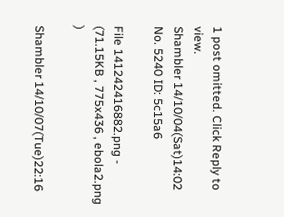1 post omitted. Click Reply to view.
Shambler 14/10/04(Sat)14:02 No. 5240 ID: 5c15a6

File 141242416882.png - (71.15KB , 775x436 , ebola2.png )

Shambler 14/10/07(Tue)22:16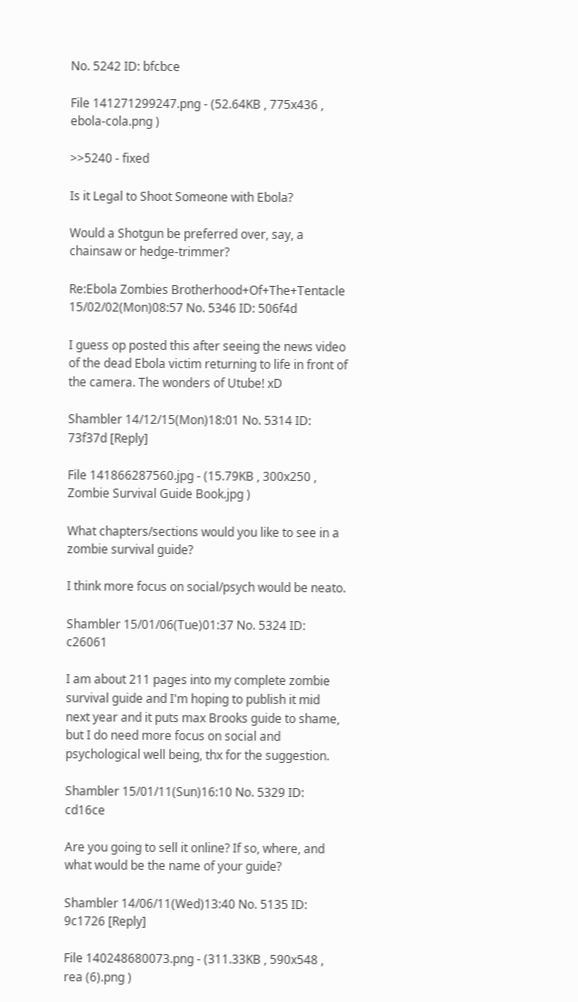No. 5242 ID: bfcbce

File 141271299247.png - (52.64KB , 775x436 , ebola-cola.png )

>>5240 - fixed

Is it Legal to Shoot Someone with Ebola?

Would a Shotgun be preferred over, say, a chainsaw or hedge-trimmer?

Re:Ebola Zombies Brotherhood+Of+The+Tentacle 15/02/02(Mon)08:57 No. 5346 ID: 506f4d

I guess op posted this after seeing the news video of the dead Ebola victim returning to life in front of the camera. The wonders of Utube! xD

Shambler 14/12/15(Mon)18:01 No. 5314 ID: 73f37d [Reply]

File 141866287560.jpg - (15.79KB , 300x250 , Zombie Survival Guide Book.jpg )

What chapters/sections would you like to see in a zombie survival guide?

I think more focus on social/psych would be neato.

Shambler 15/01/06(Tue)01:37 No. 5324 ID: c26061

I am about 211 pages into my complete zombie survival guide and I'm hoping to publish it mid next year and it puts max Brooks guide to shame, but I do need more focus on social and psychological well being, thx for the suggestion.

Shambler 15/01/11(Sun)16:10 No. 5329 ID: cd16ce

Are you going to sell it online? If so, where, and what would be the name of your guide?

Shambler 14/06/11(Wed)13:40 No. 5135 ID: 9c1726 [Reply]

File 140248680073.png - (311.33KB , 590x548 , rea (6).png )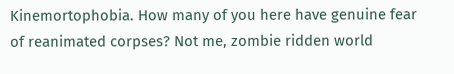Kinemortophobia. How many of you here have genuine fear of reanimated corpses? Not me, zombie ridden world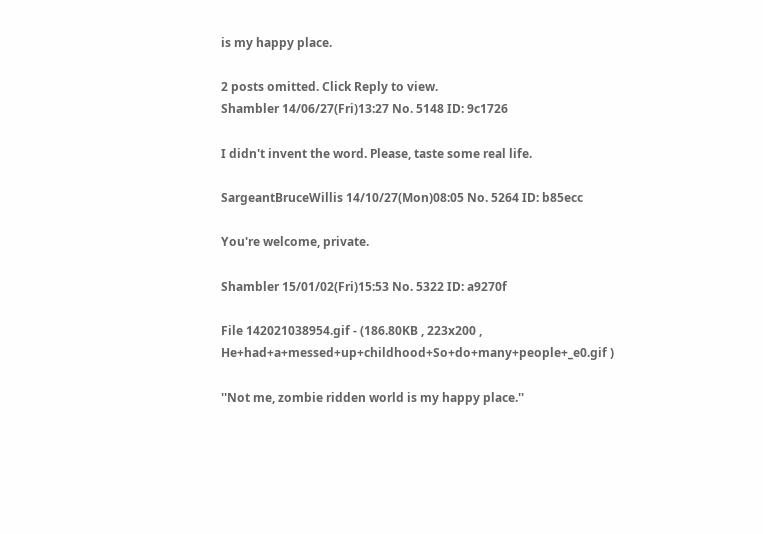is my happy place.

2 posts omitted. Click Reply to view.
Shambler 14/06/27(Fri)13:27 No. 5148 ID: 9c1726

I didn't invent the word. Please, taste some real life.

SargeantBruceWillis 14/10/27(Mon)08:05 No. 5264 ID: b85ecc

You're welcome, private.

Shambler 15/01/02(Fri)15:53 No. 5322 ID: a9270f

File 142021038954.gif - (186.80KB , 223x200 , He+had+a+messed+up+childhood+So+do+many+people+_e0.gif )

''Not me, zombie ridden world is my happy place.''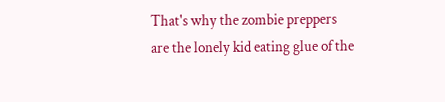That's why the zombie preppers are the lonely kid eating glue of the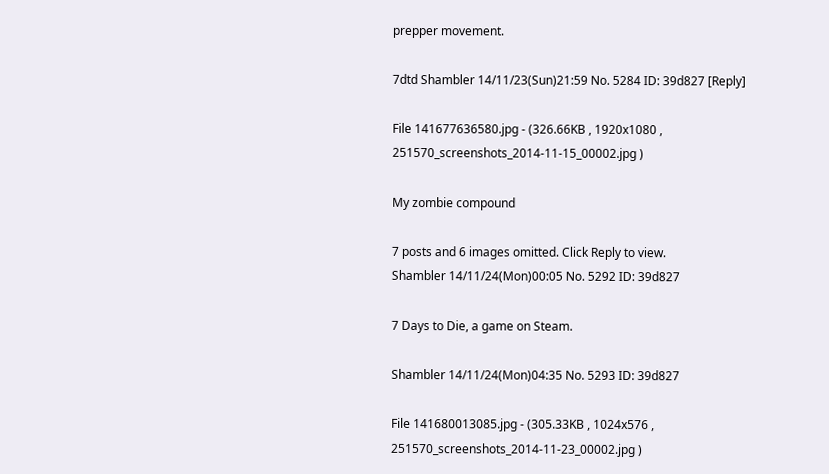prepper movement.

7dtd Shambler 14/11/23(Sun)21:59 No. 5284 ID: 39d827 [Reply]

File 141677636580.jpg - (326.66KB , 1920x1080 , 251570_screenshots_2014-11-15_00002.jpg )

My zombie compound

7 posts and 6 images omitted. Click Reply to view.
Shambler 14/11/24(Mon)00:05 No. 5292 ID: 39d827

7 Days to Die, a game on Steam.

Shambler 14/11/24(Mon)04:35 No. 5293 ID: 39d827

File 141680013085.jpg - (305.33KB , 1024x576 , 251570_screenshots_2014-11-23_00002.jpg )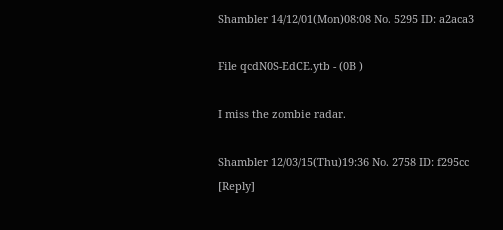Shambler 14/12/01(Mon)08:08 No. 5295 ID: a2aca3

File qcdN0S-EdCE.ytb - (0B )

I miss the zombie radar.

Shambler 12/03/15(Thu)19:36 No. 2758 ID: f295cc [Reply]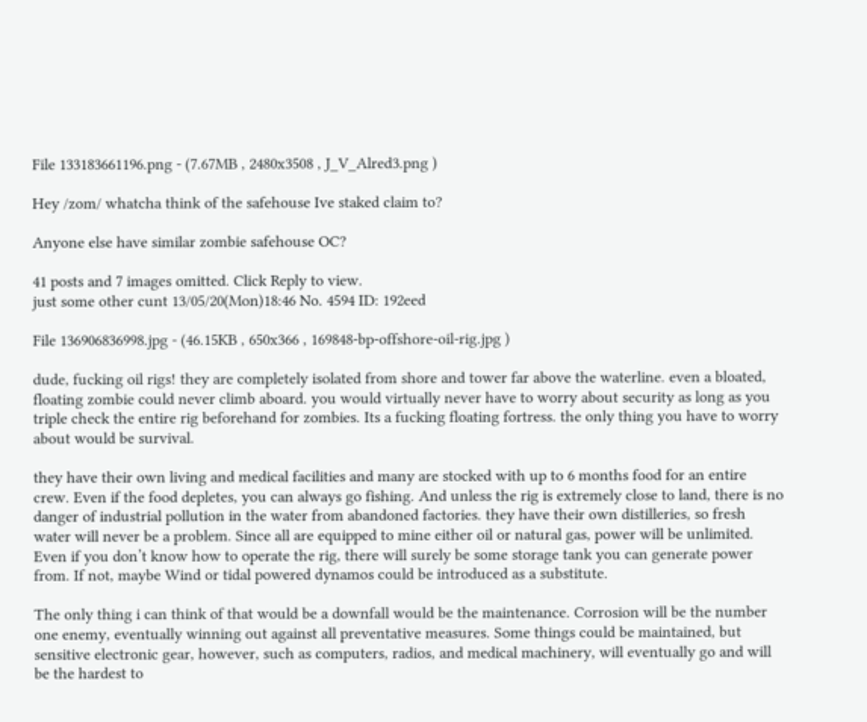File 133183661196.png - (7.67MB , 2480x3508 , J_V_Alred3.png )

Hey /zom/ whatcha think of the safehouse Ive staked claim to?

Anyone else have similar zombie safehouse OC?

41 posts and 7 images omitted. Click Reply to view.
just some other cunt 13/05/20(Mon)18:46 No. 4594 ID: 192eed

File 136906836998.jpg - (46.15KB , 650x366 , 169848-bp-offshore-oil-rig.jpg )

dude, fucking oil rigs! they are completely isolated from shore and tower far above the waterline. even a bloated, floating zombie could never climb aboard. you would virtually never have to worry about security as long as you triple check the entire rig beforehand for zombies. Its a fucking floating fortress. the only thing you have to worry about would be survival.

they have their own living and medical facilities and many are stocked with up to 6 months food for an entire crew. Even if the food depletes, you can always go fishing. And unless the rig is extremely close to land, there is no danger of industrial pollution in the water from abandoned factories. they have their own distilleries, so fresh water will never be a problem. Since all are equipped to mine either oil or natural gas, power will be unlimited. Even if you don’t know how to operate the rig, there will surely be some storage tank you can generate power from. If not, maybe Wind or tidal powered dynamos could be introduced as a substitute.

The only thing i can think of that would be a downfall would be the maintenance. Corrosion will be the number one enemy, eventually winning out against all preventative measures. Some things could be maintained, but sensitive electronic gear, however, such as computers, radios, and medical machinery, will eventually go and will be the hardest to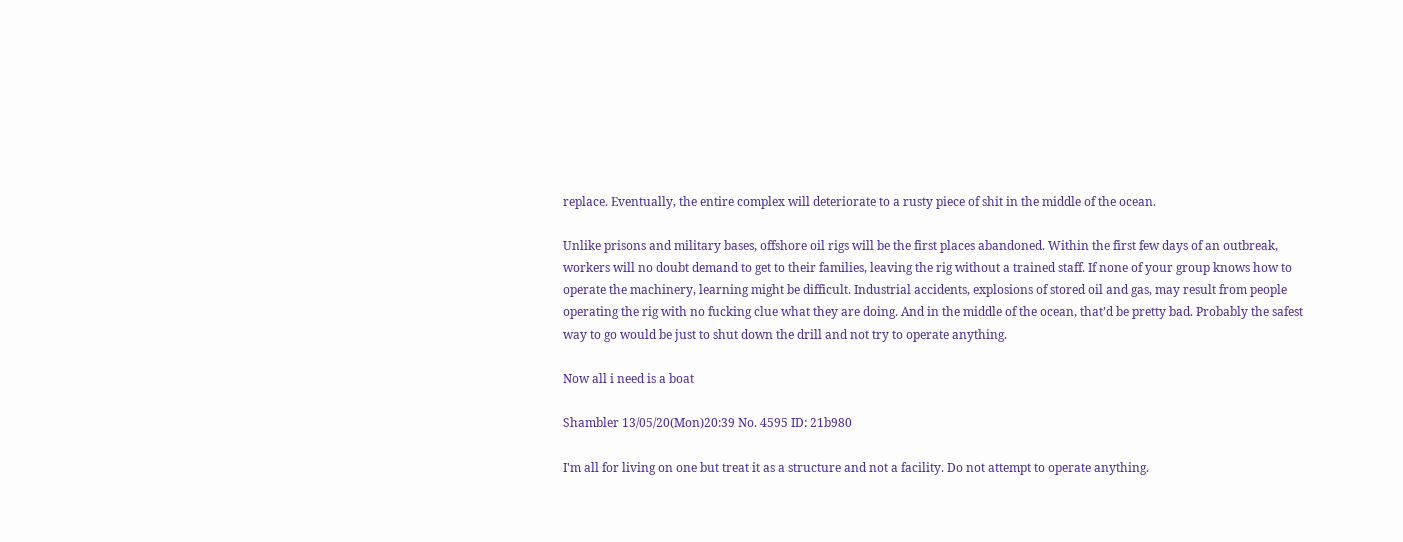replace. Eventually, the entire complex will deteriorate to a rusty piece of shit in the middle of the ocean.

Unlike prisons and military bases, offshore oil rigs will be the first places abandoned. Within the first few days of an outbreak, workers will no doubt demand to get to their families, leaving the rig without a trained staff. If none of your group knows how to operate the machinery, learning might be difficult. Industrial accidents, explosions of stored oil and gas, may result from people operating the rig with no fucking clue what they are doing. And in the middle of the ocean, that’d be pretty bad. Probably the safest way to go would be just to shut down the drill and not try to operate anything.

Now all i need is a boat

Shambler 13/05/20(Mon)20:39 No. 4595 ID: 21b980

I'm all for living on one but treat it as a structure and not a facility. Do not attempt to operate anything.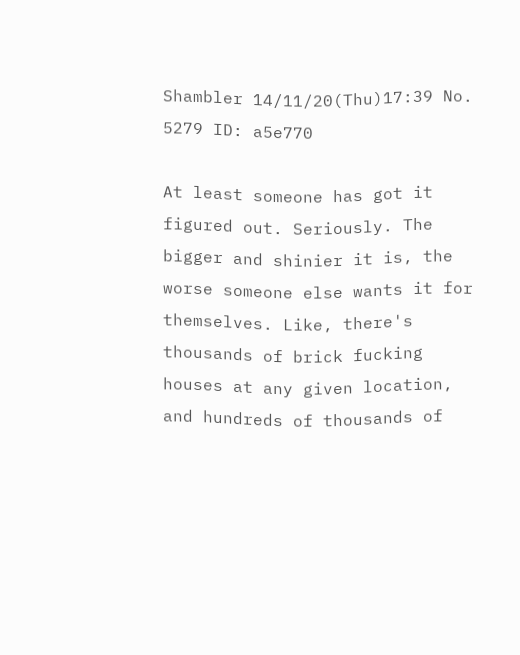Shambler 14/11/20(Thu)17:39 No. 5279 ID: a5e770

At least someone has got it figured out. Seriously. The bigger and shinier it is, the worse someone else wants it for themselves. Like, there's thousands of brick fucking houses at any given location, and hundreds of thousands of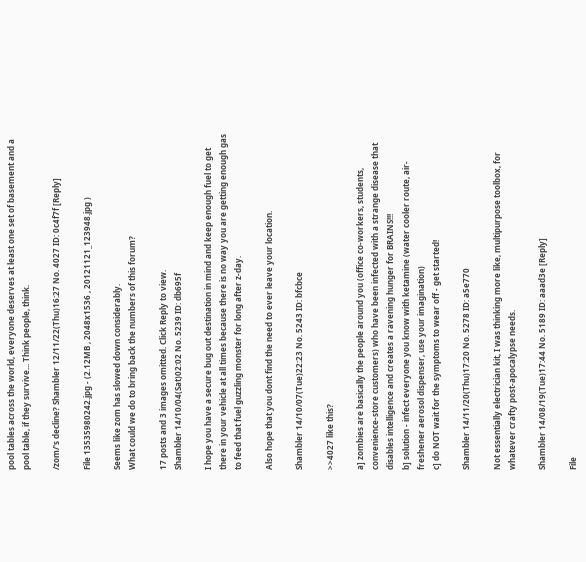pool tables across the world, everyone deserves at least one set of basement and a pool table, if they survive... Think people, think.

/zom/'s decline? Shambler 12/11/22(Thu)16:27 No. 4027 ID: 0c4f7f [Reply]

File 13535980242.jpg - (2.12MB , 2048x1536 , 20121121_123948.jpg )

Seems like zom has slowed down considerably.
What could we do to bring back the numbers of this forum?

17 posts and 3 images omitted. Click Reply to view.
Shambler 14/10/04(Sat)02:02 No. 5239 ID: db695f

I hope you have a secure bug out destination in mind and keep enough fuel to get there in your vehicle at all times because there is no way you are getting enough gas to feed that fuel guzzling monster for long after z-day.

Also hope that you dont find the need to ever leave your location.

Shambler 14/10/07(Tue)22:23 No. 5243 ID: bfcbce

>>4027 like this?

a] zombies are basically the people around you (office co-workers, students, convenience-store customers) who have been infected with a strange disease that disables intelligence and creates a ravening hunger for BRAINS!!!
b] solution - infect everyone you know with ketamine (water cooler route, air-freshener aerosol dispenser, use your imagination)
c] do NOT wait for the symptoms to wear off - get started!

Shambler 14/11/20(Thu)17:20 No. 5278 ID: a5e770

Not essentially electrician kit, I was thinking more like, multipurpose toolbox, for whatever crafty post-apocalypse needs.

Shambler 14/08/19(Tue)17:44 No. 5189 ID: aaad3e [Reply]

File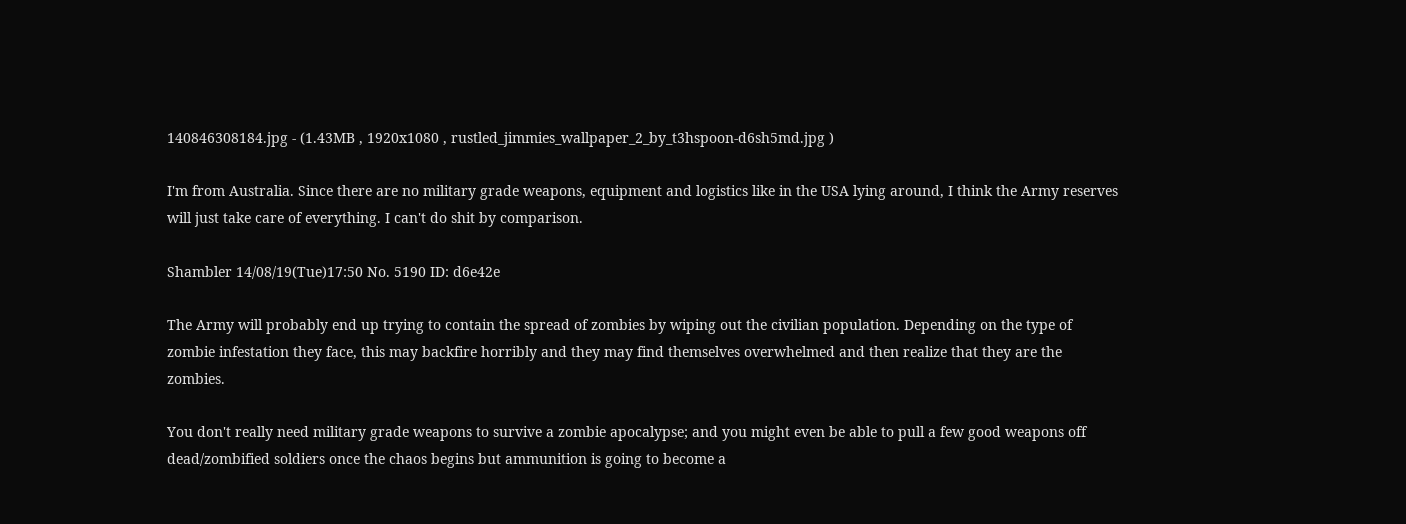140846308184.jpg - (1.43MB , 1920x1080 , rustled_jimmies_wallpaper_2_by_t3hspoon-d6sh5md.jpg )

I'm from Australia. Since there are no military grade weapons, equipment and logistics like in the USA lying around, I think the Army reserves will just take care of everything. I can't do shit by comparison.

Shambler 14/08/19(Tue)17:50 No. 5190 ID: d6e42e

The Army will probably end up trying to contain the spread of zombies by wiping out the civilian population. Depending on the type of zombie infestation they face, this may backfire horribly and they may find themselves overwhelmed and then realize that they are the zombies.

You don't really need military grade weapons to survive a zombie apocalypse; and you might even be able to pull a few good weapons off dead/zombified soldiers once the chaos begins but ammunition is going to become a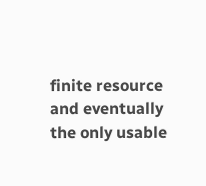finite resource and eventually the only usable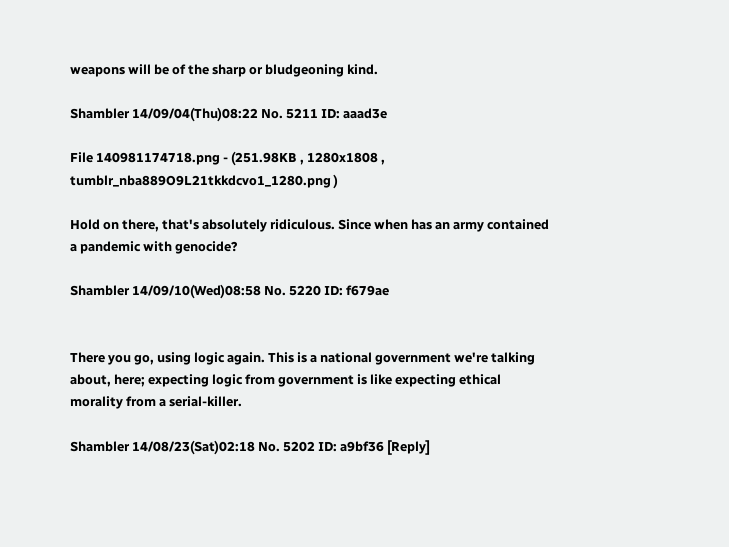weapons will be of the sharp or bludgeoning kind.

Shambler 14/09/04(Thu)08:22 No. 5211 ID: aaad3e

File 140981174718.png - (251.98KB , 1280x1808 , tumblr_nba889O9L21tkkdcvo1_1280.png )

Hold on there, that's absolutely ridiculous. Since when has an army contained a pandemic with genocide?

Shambler 14/09/10(Wed)08:58 No. 5220 ID: f679ae


There you go, using logic again. This is a national government we're talking about, here; expecting logic from government is like expecting ethical morality from a serial-killer.

Shambler 14/08/23(Sat)02:18 No. 5202 ID: a9bf36 [Reply]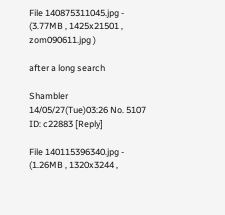File 140875311045.jpg - (3.77MB , 1425x21501 , zom090611.jpg )

after a long search

Shambler 14/05/27(Tue)03:26 No. 5107 ID: c22883 [Reply]

File 140115396340.jpg - (1.26MB , 1320x3244 ,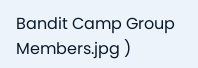Bandit Camp Group Members.jpg )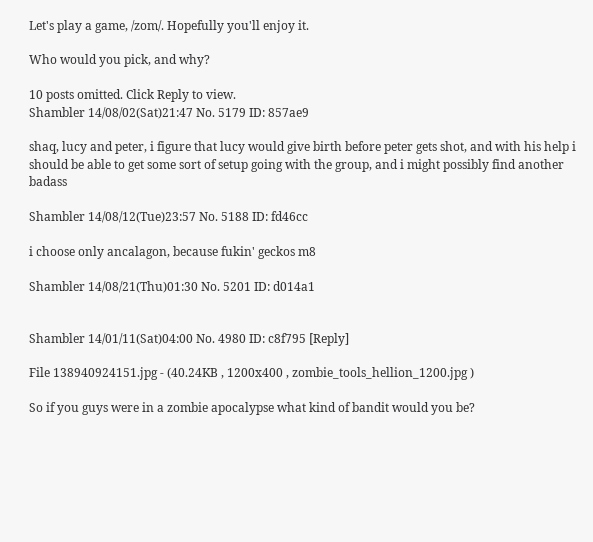Let's play a game, /zom/. Hopefully you'll enjoy it.

Who would you pick, and why?

10 posts omitted. Click Reply to view.
Shambler 14/08/02(Sat)21:47 No. 5179 ID: 857ae9

shaq, lucy and peter, i figure that lucy would give birth before peter gets shot, and with his help i should be able to get some sort of setup going with the group, and i might possibly find another badass

Shambler 14/08/12(Tue)23:57 No. 5188 ID: fd46cc

i choose only ancalagon, because fukin' geckos m8

Shambler 14/08/21(Thu)01:30 No. 5201 ID: d014a1


Shambler 14/01/11(Sat)04:00 No. 4980 ID: c8f795 [Reply]

File 138940924151.jpg - (40.24KB , 1200x400 , zombie_tools_hellion_1200.jpg )

So if you guys were in a zombie apocalypse what kind of bandit would you be?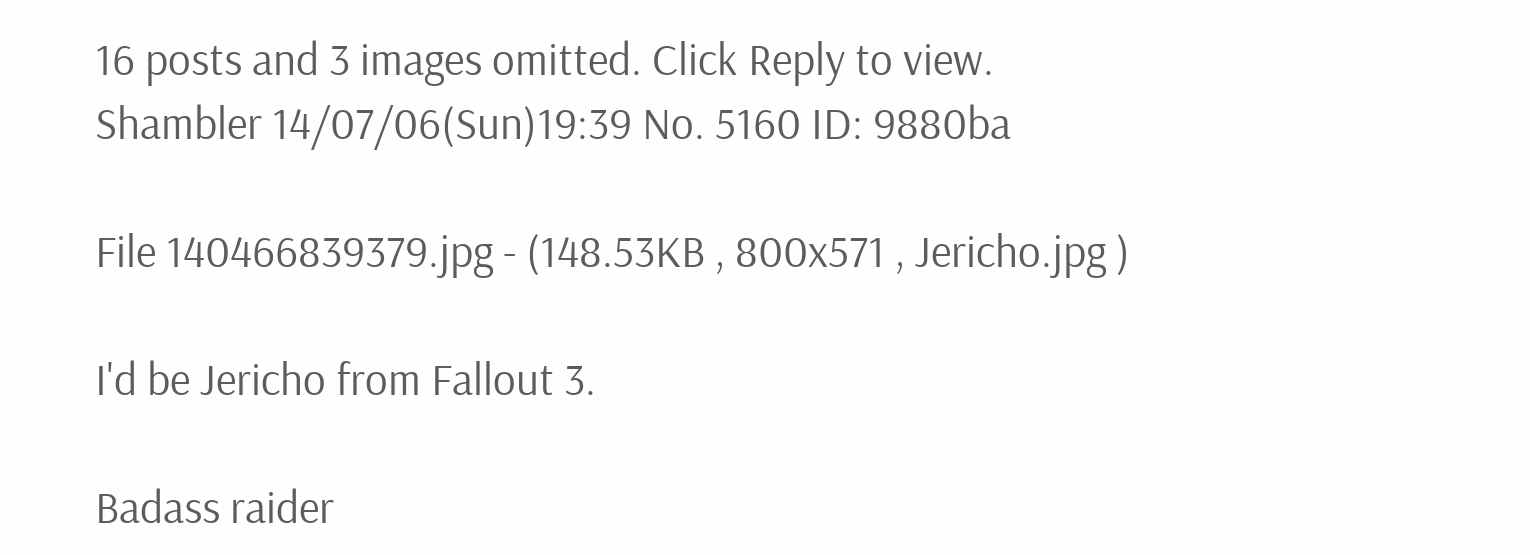16 posts and 3 images omitted. Click Reply to view.
Shambler 14/07/06(Sun)19:39 No. 5160 ID: 9880ba

File 140466839379.jpg - (148.53KB , 800x571 , Jericho.jpg )

I'd be Jericho from Fallout 3.

Badass raider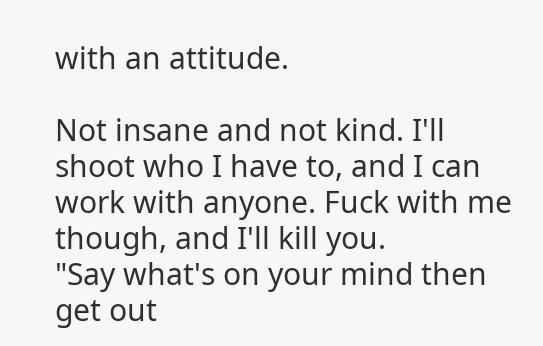with an attitude.

Not insane and not kind. I'll shoot who I have to, and I can work with anyone. Fuck with me though, and I'll kill you.
"Say what's on your mind then get out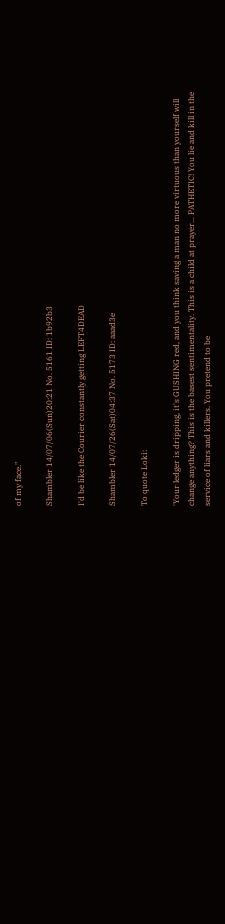of my face."

Shambler 14/07/06(Sun)20:21 No. 5161 ID: 1b92b3

I'd be like the Courier constantly getting LEFT4DEAD

Shambler 14/07/26(Sat)04:37 No. 5173 ID: aaad3e

To quote Loki:

'Your ledger is dripping, it's GUSHING red, and you think saving a man no more virtuous than yourself will change anything? This is the basest sentimentality. This is a child at prayer... PATHETIC! You lie and kill in the service of liars and killers. You pretend to be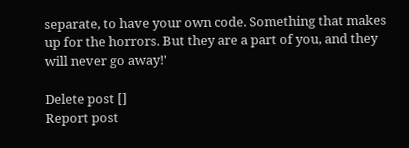separate, to have your own code. Something that makes up for the horrors. But they are a part of you, and they will never go away!'

Delete post []
Report post